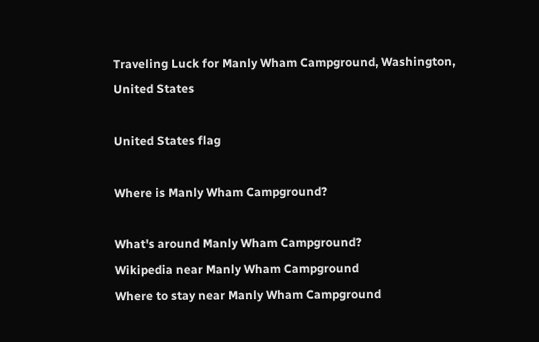Traveling Luck for Manly Wham Campground, Washington, United States

United States flag

Where is Manly Wham Campground?

What's around Manly Wham Campground?
Wikipedia near Manly Wham Campground
Where to stay near Manly Wham Campground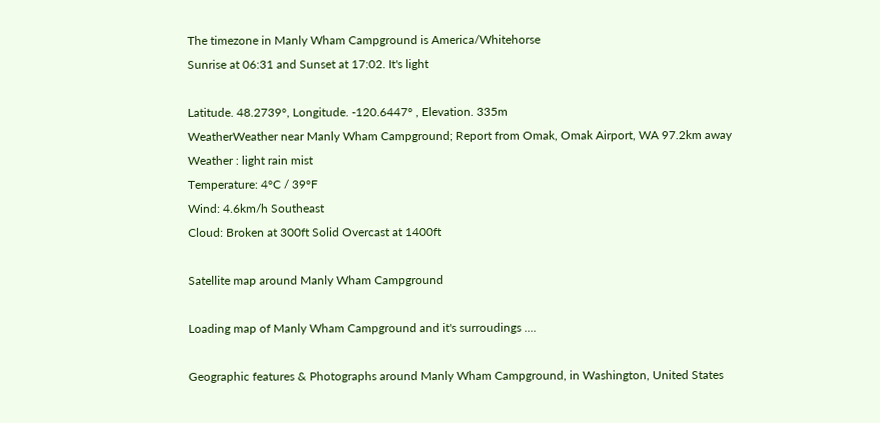The timezone in Manly Wham Campground is America/Whitehorse
Sunrise at 06:31 and Sunset at 17:02. It's light

Latitude. 48.2739°, Longitude. -120.6447° , Elevation. 335m
WeatherWeather near Manly Wham Campground; Report from Omak, Omak Airport, WA 97.2km away
Weather : light rain mist
Temperature: 4°C / 39°F
Wind: 4.6km/h Southeast
Cloud: Broken at 300ft Solid Overcast at 1400ft

Satellite map around Manly Wham Campground

Loading map of Manly Wham Campground and it's surroudings ....

Geographic features & Photographs around Manly Wham Campground, in Washington, United States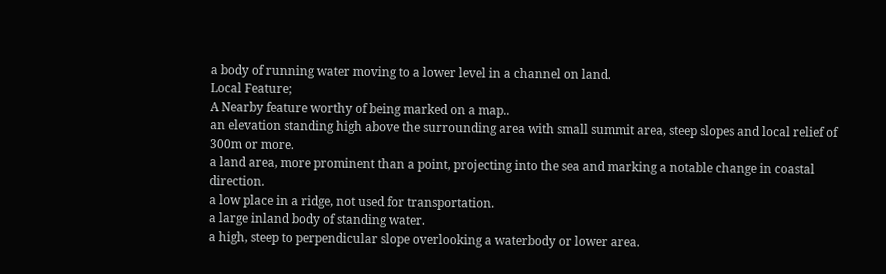a body of running water moving to a lower level in a channel on land.
Local Feature;
A Nearby feature worthy of being marked on a map..
an elevation standing high above the surrounding area with small summit area, steep slopes and local relief of 300m or more.
a land area, more prominent than a point, projecting into the sea and marking a notable change in coastal direction.
a low place in a ridge, not used for transportation.
a large inland body of standing water.
a high, steep to perpendicular slope overlooking a waterbody or lower area.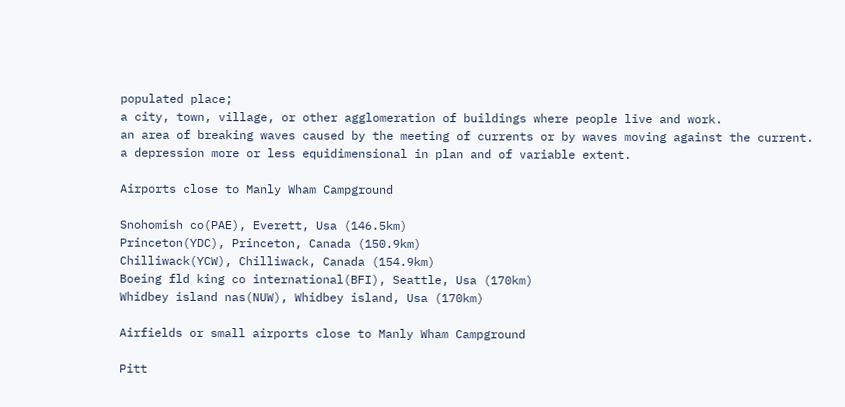populated place;
a city, town, village, or other agglomeration of buildings where people live and work.
an area of breaking waves caused by the meeting of currents or by waves moving against the current.
a depression more or less equidimensional in plan and of variable extent.

Airports close to Manly Wham Campground

Snohomish co(PAE), Everett, Usa (146.5km)
Princeton(YDC), Princeton, Canada (150.9km)
Chilliwack(YCW), Chilliwack, Canada (154.9km)
Boeing fld king co international(BFI), Seattle, Usa (170km)
Whidbey island nas(NUW), Whidbey island, Usa (170km)

Airfields or small airports close to Manly Wham Campground

Pitt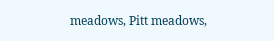meadows, Pitt meadows,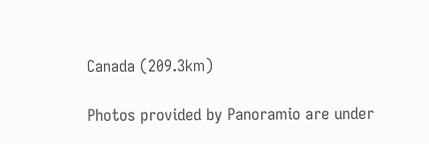Canada (209.3km)

Photos provided by Panoramio are under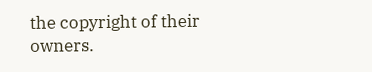the copyright of their owners.